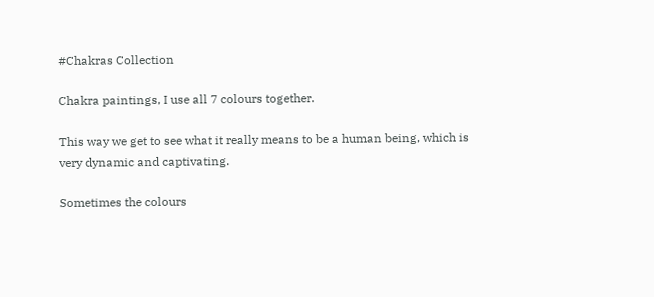#Chakras Collection

Chakra paintings, I use all 7 colours together.

This way we get to see what it really means to be a human being, which is very dynamic and captivating.

Sometimes the colours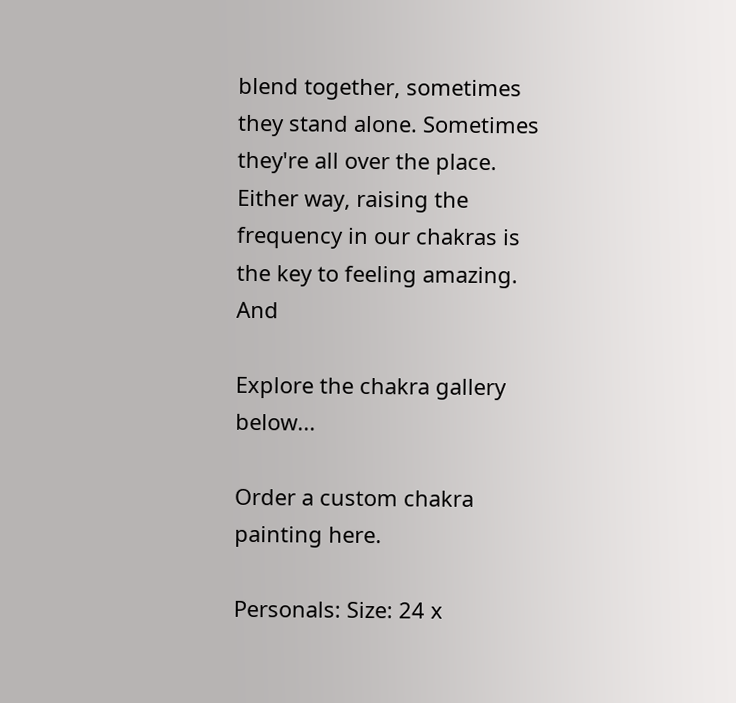blend together, sometimes they stand alone. Sometimes they're all over the place. Either way, raising the frequency in our chakras is the key to feeling amazing. And

Explore the chakra gallery below...

Order a custom chakra painting here.

Personals: Size: 24 x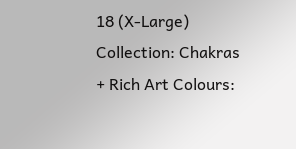18 (X-Large) Collection: Chakras + Rich Art Colours: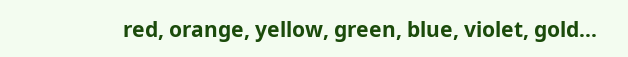red, orange, yellow, green, blue, violet, gold...